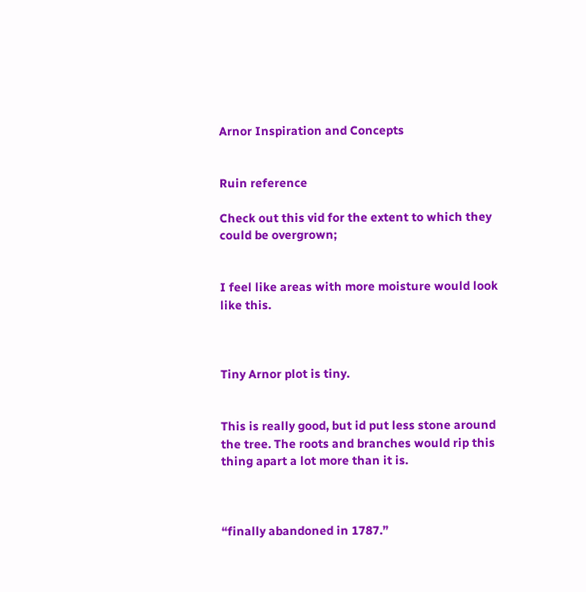Arnor Inspiration and Concepts


Ruin reference

Check out this vid for the extent to which they could be overgrown;


I feel like areas with more moisture would look like this.



Tiny Arnor plot is tiny.


This is really good, but id put less stone around the tree. The roots and branches would rip this thing apart a lot more than it is.



“finally abandoned in 1787.”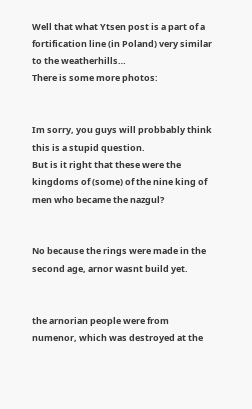Well that what Ytsen post is a part of a fortification line (in Poland) very similar to the weatherhills…
There is some more photos:


Im sorry, you guys will probbably think this is a stupid question.
But is it right that these were the kingdoms of (some) of the nine king of men who became the nazgul?


No because the rings were made in the second age, arnor wasnt build yet.


the arnorian people were from numenor, which was destroyed at the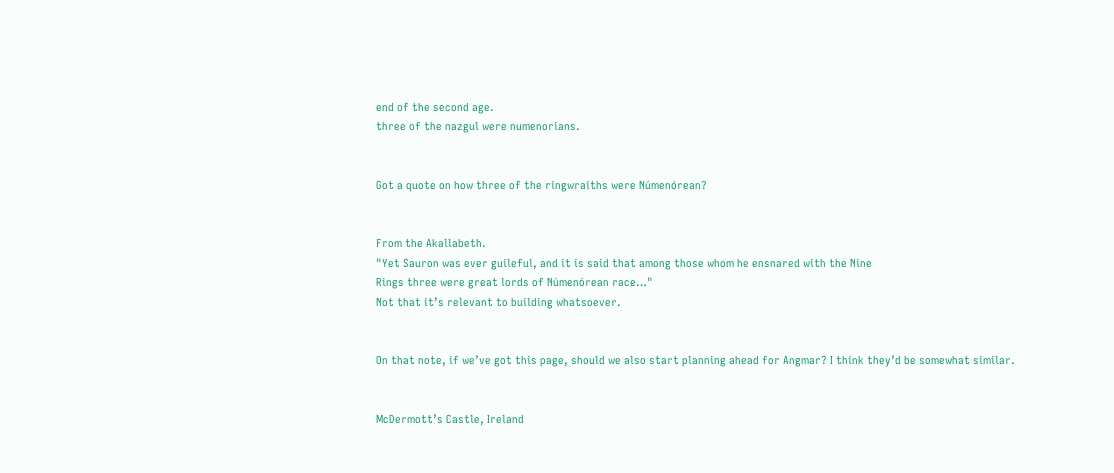end of the second age.
three of the nazgul were numenorians.


Got a quote on how three of the ringwraiths were Númenórean?


From the Akallabeth.
"Yet Sauron was ever guileful, and it is said that among those whom he ensnared with the Nine
Rings three were great lords of Númenórean race…"
Not that it’s relevant to building whatsoever.


On that note, if we’ve got this page, should we also start planning ahead for Angmar? I think they’d be somewhat similar.


McDermott’s Castle, Ireland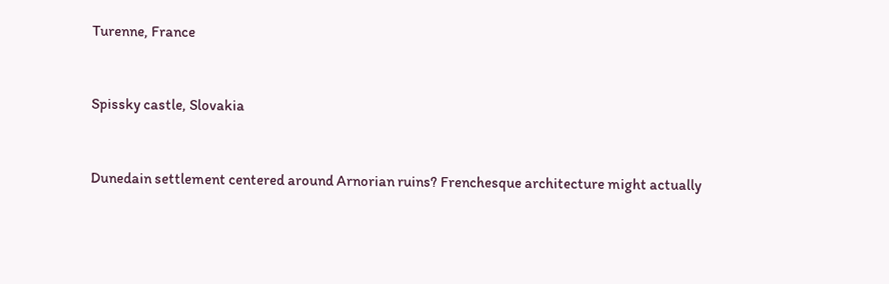Turenne, France


Spissky castle, Slovakia


Dunedain settlement centered around Arnorian ruins? Frenchesque architecture might actually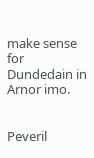make sense for Dundedain in Arnor imo.


Peveril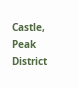Castle, Peak District